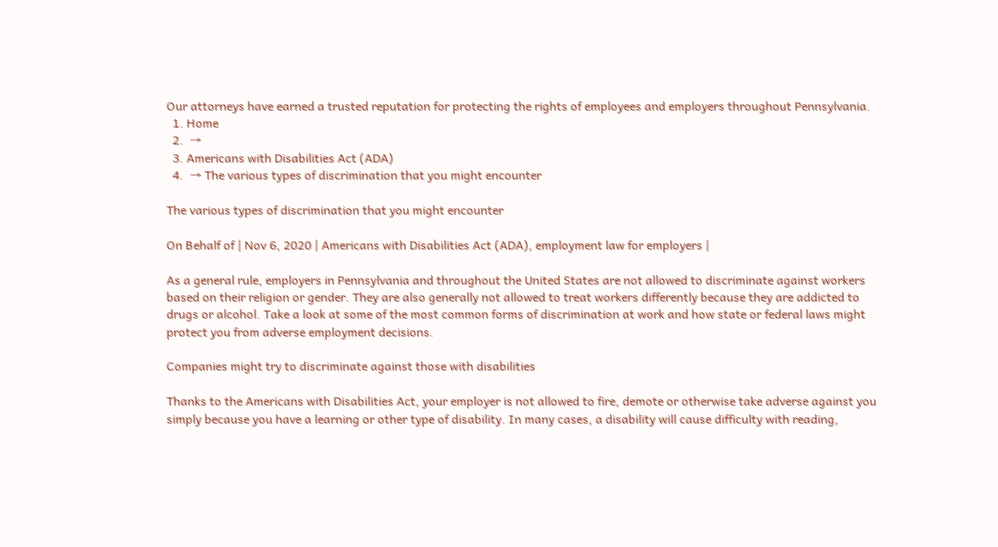Our attorneys have earned a trusted reputation for protecting the rights of employees and employers throughout Pennsylvania.
  1. Home
  2.  →
  3. Americans with Disabilities Act (ADA)
  4.  → The various types of discrimination that you might encounter

The various types of discrimination that you might encounter

On Behalf of | Nov 6, 2020 | Americans with Disabilities Act (ADA), employment law for employers |

As a general rule, employers in Pennsylvania and throughout the United States are not allowed to discriminate against workers based on their religion or gender. They are also generally not allowed to treat workers differently because they are addicted to drugs or alcohol. Take a look at some of the most common forms of discrimination at work and how state or federal laws might protect you from adverse employment decisions.

Companies might try to discriminate against those with disabilities

Thanks to the Americans with Disabilities Act, your employer is not allowed to fire, demote or otherwise take adverse against you simply because you have a learning or other type of disability. In many cases, a disability will cause difficulty with reading,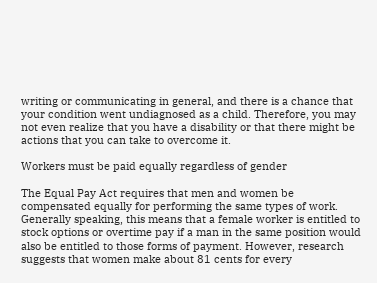writing or communicating in general, and there is a chance that your condition went undiagnosed as a child. Therefore, you may not even realize that you have a disability or that there might be actions that you can take to overcome it.

Workers must be paid equally regardless of gender

The Equal Pay Act requires that men and women be compensated equally for performing the same types of work. Generally speaking, this means that a female worker is entitled to stock options or overtime pay if a man in the same position would also be entitled to those forms of payment. However, research suggests that women make about 81 cents for every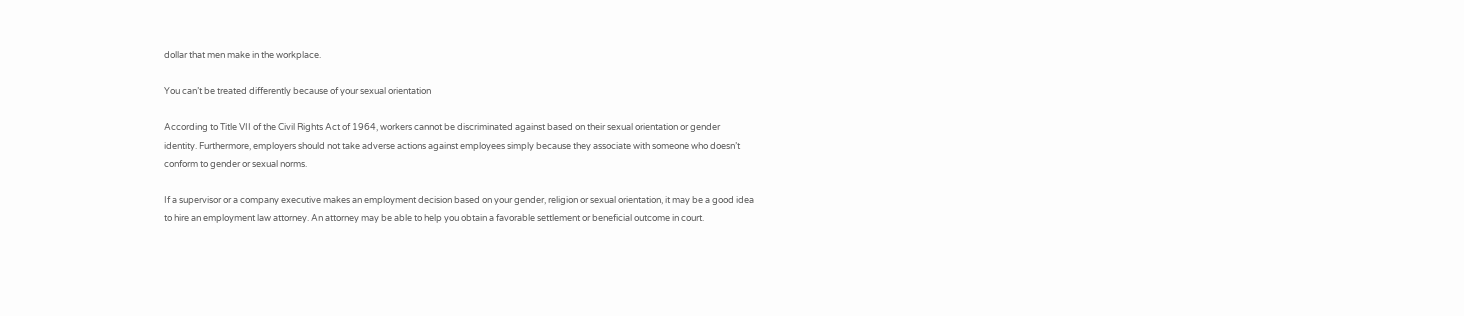dollar that men make in the workplace.

You can’t be treated differently because of your sexual orientation

According to Title VII of the Civil Rights Act of 1964, workers cannot be discriminated against based on their sexual orientation or gender identity. Furthermore, employers should not take adverse actions against employees simply because they associate with someone who doesn’t conform to gender or sexual norms.

If a supervisor or a company executive makes an employment decision based on your gender, religion or sexual orientation, it may be a good idea to hire an employment law attorney. An attorney may be able to help you obtain a favorable settlement or beneficial outcome in court.